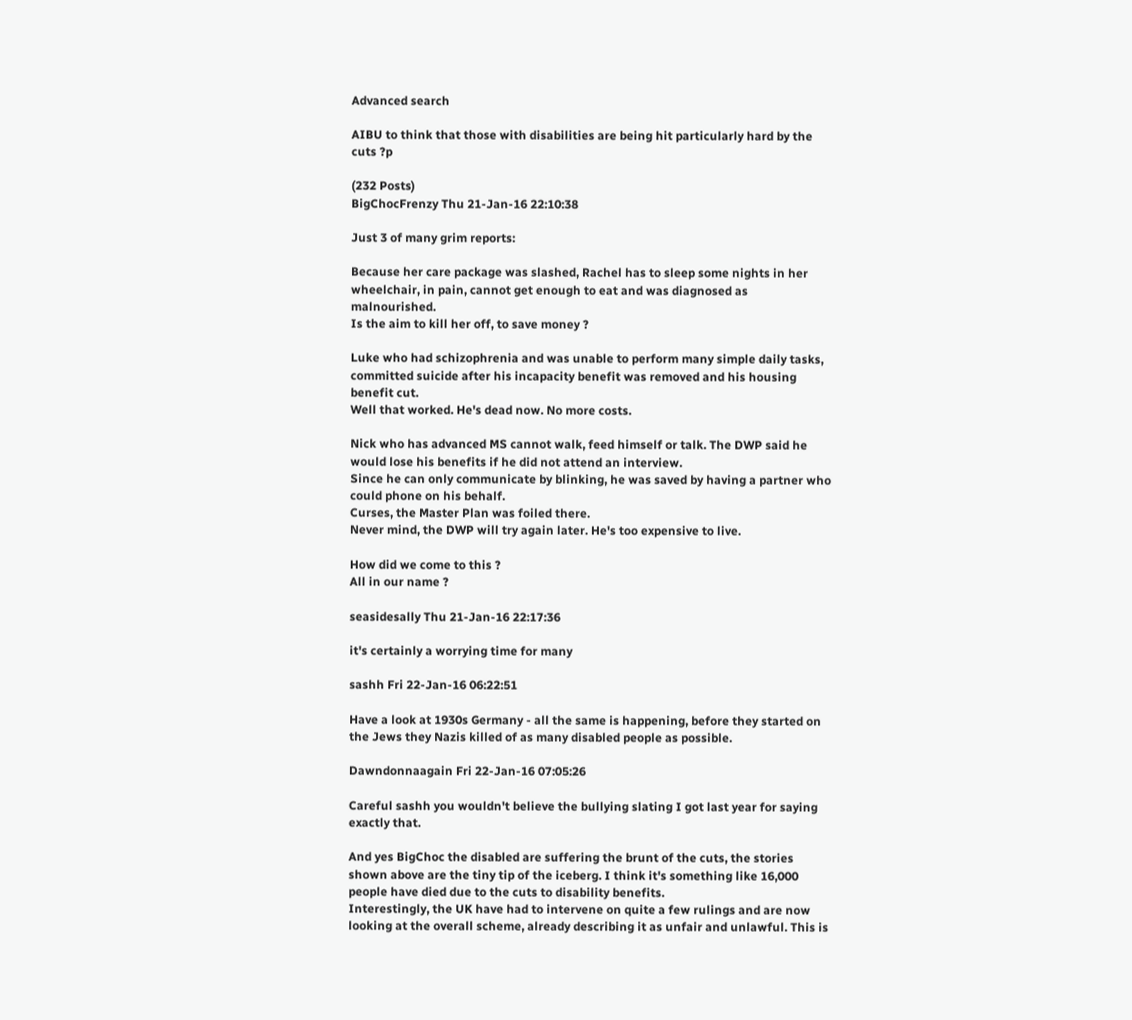Advanced search

AIBU to think that those with disabilities are being hit particularly hard by the cuts ?p

(232 Posts)
BigChocFrenzy Thu 21-Jan-16 22:10:38

Just 3 of many grim reports:

Because her care package was slashed, Rachel has to sleep some nights in her wheelchair, in pain, cannot get enough to eat and was diagnosed as malnourished.
Is the aim to kill her off, to save money ?

Luke who had schizophrenia and was unable to perform many simple daily tasks, committed suicide after his incapacity benefit was removed and his housing benefit cut.
Well that worked. He's dead now. No more costs.

Nick who has advanced MS cannot walk, feed himself or talk. The DWP said he would lose his benefits if he did not attend an interview.
Since he can only communicate by blinking, he was saved by having a partner who could phone on his behalf.
Curses, the Master Plan was foiled there.
Never mind, the DWP will try again later. He's too expensive to live.

How did we come to this ?
All in our name ?

seasidesally Thu 21-Jan-16 22:17:36

it's certainly a worrying time for many

sashh Fri 22-Jan-16 06:22:51

Have a look at 1930s Germany - all the same is happening, before they started on the Jews they Nazis killed of as many disabled people as possible.

Dawndonnaagain Fri 22-Jan-16 07:05:26

Careful sashh you wouldn't believe the bullying slating I got last year for saying exactly that.

And yes BigChoc the disabled are suffering the brunt of the cuts, the stories shown above are the tiny tip of the iceberg. I think it's something like 16,000 people have died due to the cuts to disability benefits.
Interestingly, the UK have had to intervene on quite a few rulings and are now looking at the overall scheme, already describing it as unfair and unlawful. This is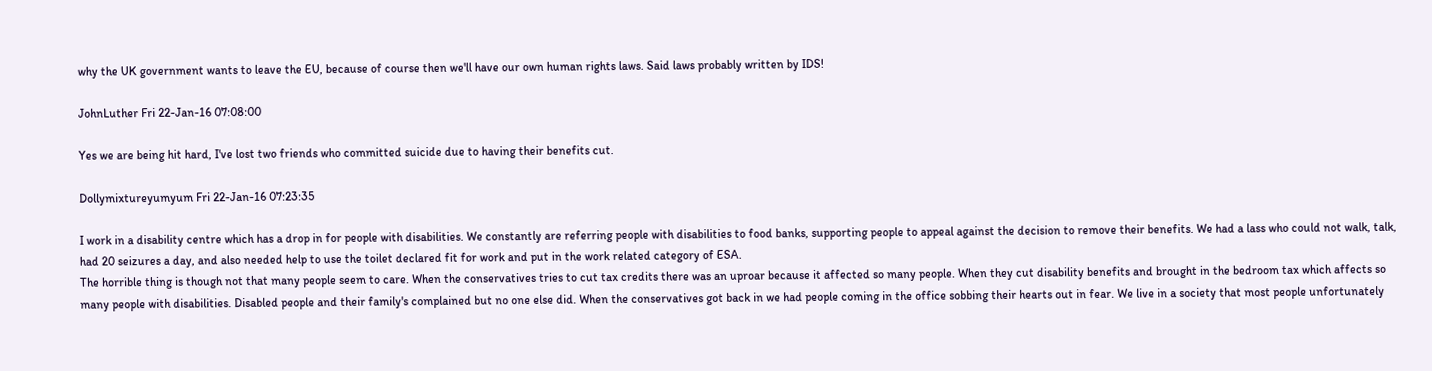why the UK government wants to leave the EU, because of course then we'll have our own human rights laws. Said laws probably written by IDS!

JohnLuther Fri 22-Jan-16 07:08:00

Yes we are being hit hard, I've lost two friends who committed suicide due to having their benefits cut.

Dollymixtureyumyum Fri 22-Jan-16 07:23:35

I work in a disability centre which has a drop in for people with disabilities. We constantly are referring people with disabilities to food banks, supporting people to appeal against the decision to remove their benefits. We had a lass who could not walk, talk, had 20 seizures a day, and also needed help to use the toilet declared fit for work and put in the work related category of ESA.
The horrible thing is though not that many people seem to care. When the conservatives tries to cut tax credits there was an uproar because it affected so many people. When they cut disability benefits and brought in the bedroom tax which affects so many people with disabilities. Disabled people and their family's complained but no one else did. When the conservatives got back in we had people coming in the office sobbing their hearts out in fear. We live in a society that most people unfortunately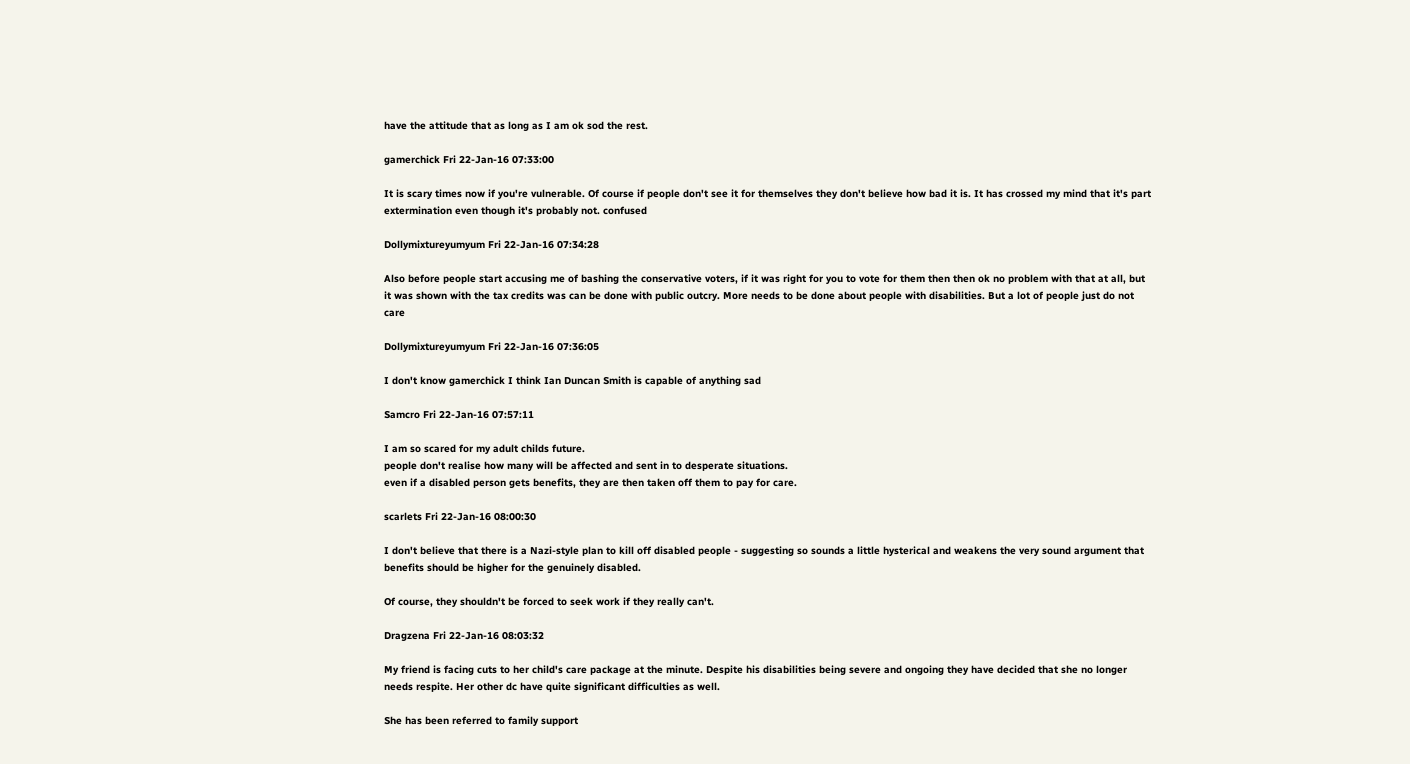have the attitude that as long as I am ok sod the rest.

gamerchick Fri 22-Jan-16 07:33:00

It is scary times now if you're vulnerable. Of course if people don't see it for themselves they don't believe how bad it is. It has crossed my mind that it's part extermination even though it's probably not. confused

Dollymixtureyumyum Fri 22-Jan-16 07:34:28

Also before people start accusing me of bashing the conservative voters, if it was right for you to vote for them then then ok no problem with that at all, but it was shown with the tax credits was can be done with public outcry. More needs to be done about people with disabilities. But a lot of people just do not care

Dollymixtureyumyum Fri 22-Jan-16 07:36:05

I don't know gamerchick I think Ian Duncan Smith is capable of anything sad

Samcro Fri 22-Jan-16 07:57:11

I am so scared for my adult childs future.
people don't realise how many will be affected and sent in to desperate situations.
even if a disabled person gets benefits, they are then taken off them to pay for care.

scarlets Fri 22-Jan-16 08:00:30

I don't believe that there is a Nazi-style plan to kill off disabled people - suggesting so sounds a little hysterical and weakens the very sound argument that benefits should be higher for the genuinely disabled.

Of course, they shouldn't be forced to seek work if they really can't.

Dragzena Fri 22-Jan-16 08:03:32

My friend is facing cuts to her child's care package at the minute. Despite his disabilities being severe and ongoing they have decided that she no longer needs respite. Her other dc have quite significant difficulties as well.

She has been referred to family support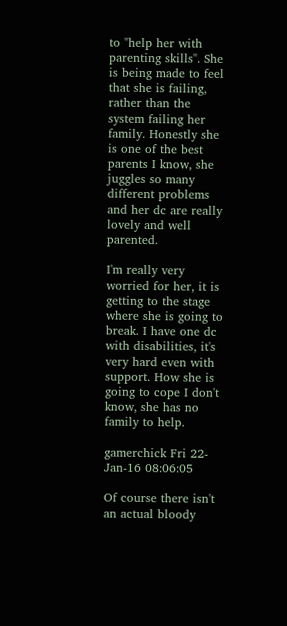to "help her with parenting skills". She is being made to feel that she is failing, rather than the system failing her family. Honestly she is one of the best parents I know, she juggles so many different problems and her dc are really lovely and well parented.

I'm really very worried for her, it is getting to the stage where she is going to break. I have one dc with disabilities, it's very hard even with support. How she is going to cope I don't know, she has no family to help.

gamerchick Fri 22-Jan-16 08:06:05

Of course there isn't an actual bloody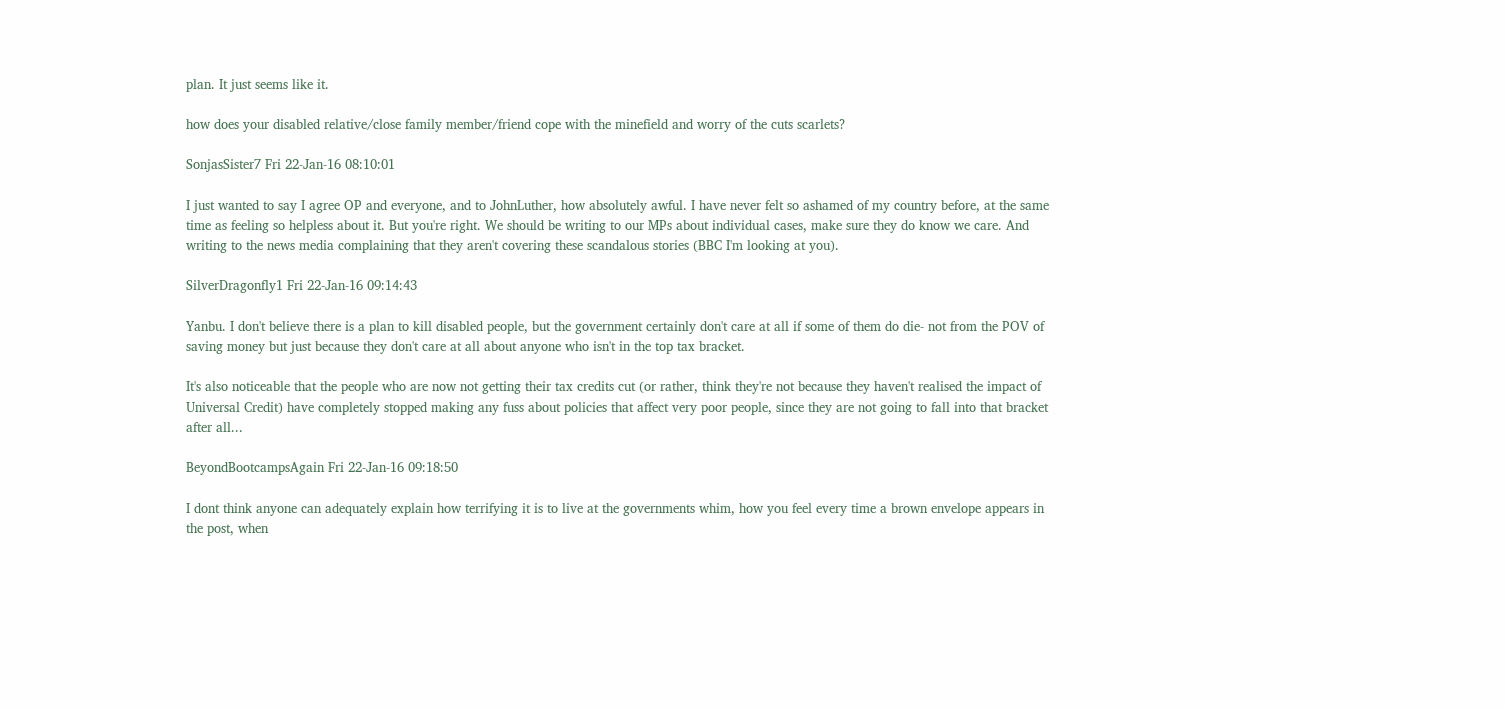plan. It just seems like it.

how does your disabled relative/close family member/friend cope with the minefield and worry of the cuts scarlets?

SonjasSister7 Fri 22-Jan-16 08:10:01

I just wanted to say I agree OP and everyone, and to JohnLuther, how absolutely awful. I have never felt so ashamed of my country before, at the same time as feeling so helpless about it. But you're right. We should be writing to our MPs about individual cases, make sure they do know we care. And writing to the news media complaining that they aren't covering these scandalous stories (BBC I'm looking at you).

SilverDragonfly1 Fri 22-Jan-16 09:14:43

Yanbu. I don't believe there is a plan to kill disabled people, but the government certainly don't care at all if some of them do die- not from the POV of saving money but just because they don't care at all about anyone who isn't in the top tax bracket.

It's also noticeable that the people who are now not getting their tax credits cut (or rather, think they're not because they haven't realised the impact of Universal Credit) have completely stopped making any fuss about policies that affect very poor people, since they are not going to fall into that bracket after all...

BeyondBootcampsAgain Fri 22-Jan-16 09:18:50

I dont think anyone can adequately explain how terrifying it is to live at the governments whim, how you feel every time a brown envelope appears in the post, when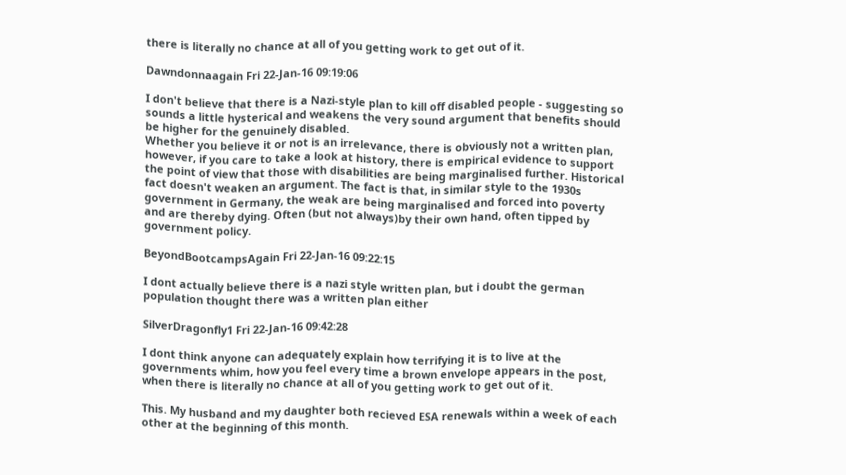there is literally no chance at all of you getting work to get out of it.

Dawndonnaagain Fri 22-Jan-16 09:19:06

I don't believe that there is a Nazi-style plan to kill off disabled people - suggesting so sounds a little hysterical and weakens the very sound argument that benefits should be higher for the genuinely disabled.
Whether you believe it or not is an irrelevance, there is obviously not a written plan, however, if you care to take a look at history, there is empirical evidence to support the point of view that those with disabilities are being marginalised further. Historical fact doesn't weaken an argument. The fact is that, in similar style to the 1930s government in Germany, the weak are being marginalised and forced into poverty and are thereby dying. Often (but not always)by their own hand, often tipped by government policy.

BeyondBootcampsAgain Fri 22-Jan-16 09:22:15

I dont actually believe there is a nazi style written plan, but i doubt the german population thought there was a written plan either

SilverDragonfly1 Fri 22-Jan-16 09:42:28

I dont think anyone can adequately explain how terrifying it is to live at the governments whim, how you feel every time a brown envelope appears in the post, when there is literally no chance at all of you getting work to get out of it.

This. My husband and my daughter both recieved ESA renewals within a week of each other at the beginning of this month.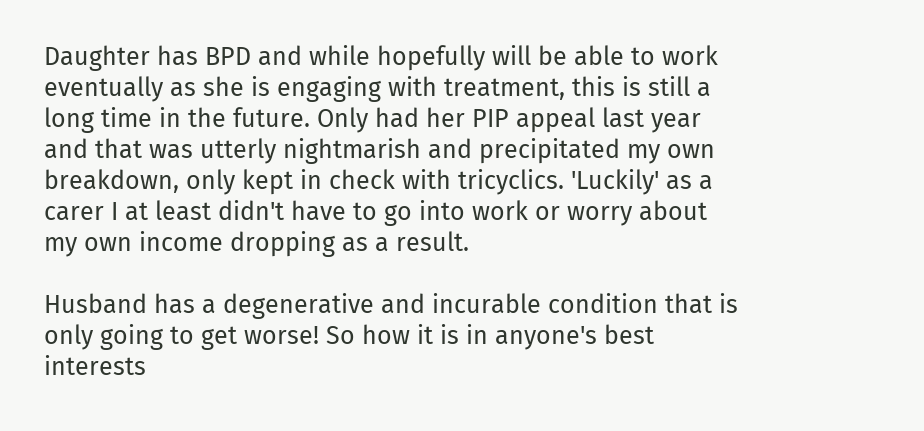Daughter has BPD and while hopefully will be able to work eventually as she is engaging with treatment, this is still a long time in the future. Only had her PIP appeal last year and that was utterly nightmarish and precipitated my own breakdown, only kept in check with tricyclics. 'Luckily' as a carer I at least didn't have to go into work or worry about my own income dropping as a result.

Husband has a degenerative and incurable condition that is only going to get worse! So how it is in anyone's best interests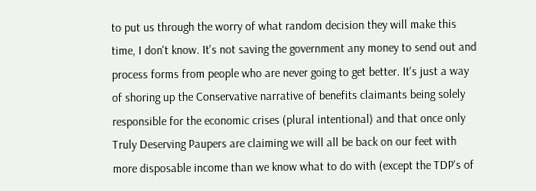to put us through the worry of what random decision they will make this time, I don't know. It's not saving the government any money to send out and process forms from people who are never going to get better. It's just a way of shoring up the Conservative narrative of benefits claimants being solely responsible for the economic crises (plural intentional) and that once only Truly Deserving Paupers are claiming we will all be back on our feet with more disposable income than we know what to do with (except the TDP's of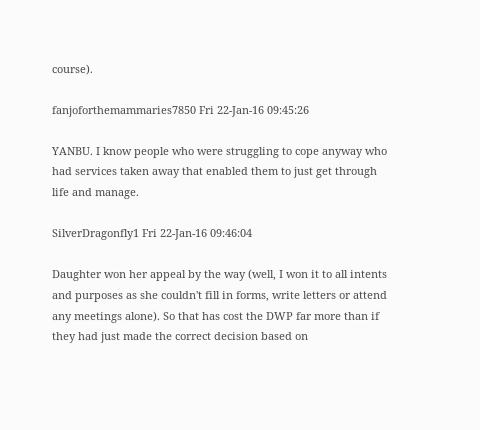course).

fanjoforthemammaries7850 Fri 22-Jan-16 09:45:26

YANBU. I know people who were struggling to cope anyway who had services taken away that enabled them to just get through life and manage.

SilverDragonfly1 Fri 22-Jan-16 09:46:04

Daughter won her appeal by the way (well, I won it to all intents and purposes as she couldn't fill in forms, write letters or attend any meetings alone). So that has cost the DWP far more than if they had just made the correct decision based on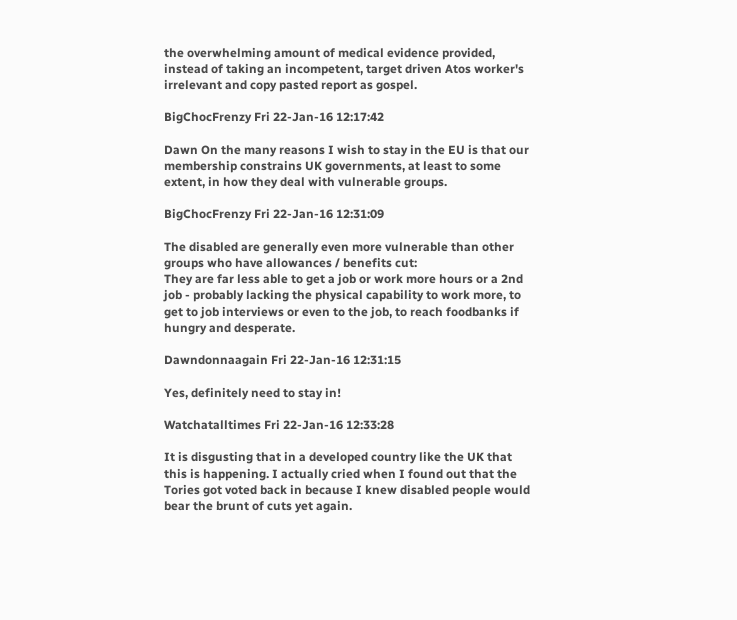the overwhelming amount of medical evidence provided, instead of taking an incompetent, target driven Atos worker's irrelevant and copy pasted report as gospel.

BigChocFrenzy Fri 22-Jan-16 12:17:42

Dawn On the many reasons I wish to stay in the EU is that our membership constrains UK governments, at least to some extent, in how they deal with vulnerable groups.

BigChocFrenzy Fri 22-Jan-16 12:31:09

The disabled are generally even more vulnerable than other groups who have allowances / benefits cut:
They are far less able to get a job or work more hours or a 2nd job - probably lacking the physical capability to work more, to get to job interviews or even to the job, to reach foodbanks if hungry and desperate.

Dawndonnaagain Fri 22-Jan-16 12:31:15

Yes, definitely need to stay in!

Watchatalltimes Fri 22-Jan-16 12:33:28

It is disgusting that in a developed country like the UK that this is happening. I actually cried when I found out that the Tories got voted back in because I knew disabled people would bear the brunt of cuts yet again.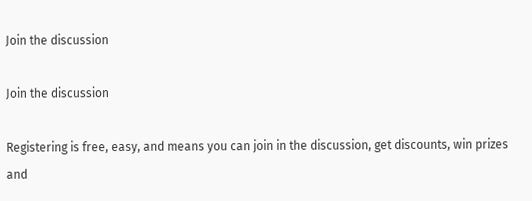Join the discussion

Join the discussion

Registering is free, easy, and means you can join in the discussion, get discounts, win prizes and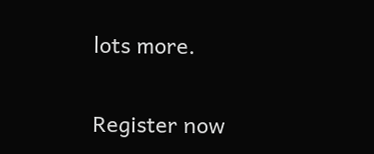lots more.

Register now